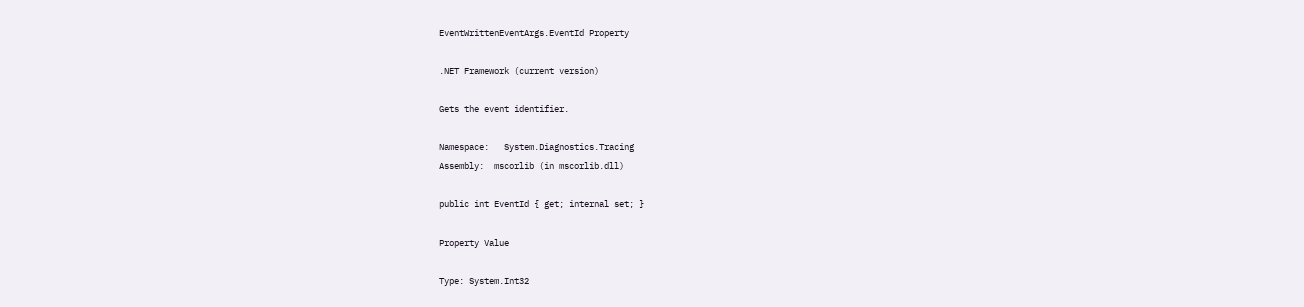EventWrittenEventArgs.EventId Property

.NET Framework (current version)

Gets the event identifier.

Namespace:   System.Diagnostics.Tracing
Assembly:  mscorlib (in mscorlib.dll)

public int EventId { get; internal set; }

Property Value

Type: System.Int32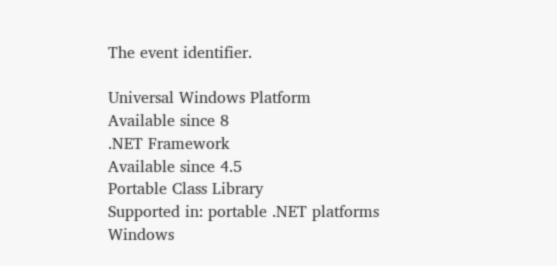The event identifier.

Universal Windows Platform
Available since 8
.NET Framework
Available since 4.5
Portable Class Library
Supported in: portable .NET platforms
Windows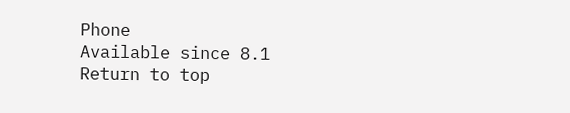Phone
Available since 8.1
Return to top